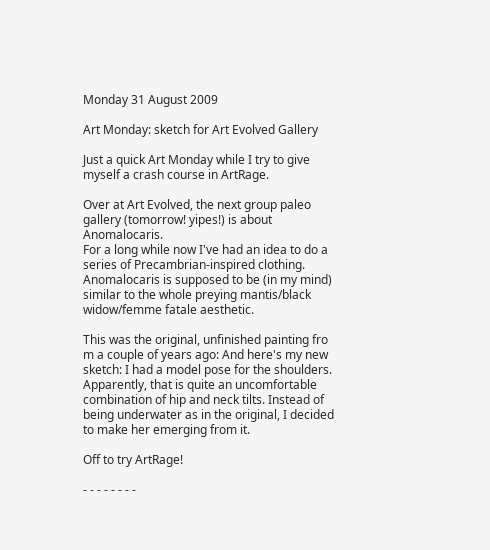Monday 31 August 2009

Art Monday: sketch for Art Evolved Gallery

Just a quick Art Monday while I try to give myself a crash course in ArtRage.

Over at Art Evolved, the next group paleo gallery (tomorrow! yipes!) is about Anomalocaris.
For a long while now I've had an idea to do a series of Precambrian-inspired clothing.
Anomalocaris is supposed to be (in my mind) similar to the whole preying mantis/black widow/femme fatale aesthetic.

This was the original, unfinished painting fro
m a couple of years ago: And here's my new sketch: I had a model pose for the shoulders. Apparently, that is quite an uncomfortable combination of hip and neck tilts. Instead of being underwater as in the original, I decided to make her emerging from it.

Off to try ArtRage!

- - - - - - - -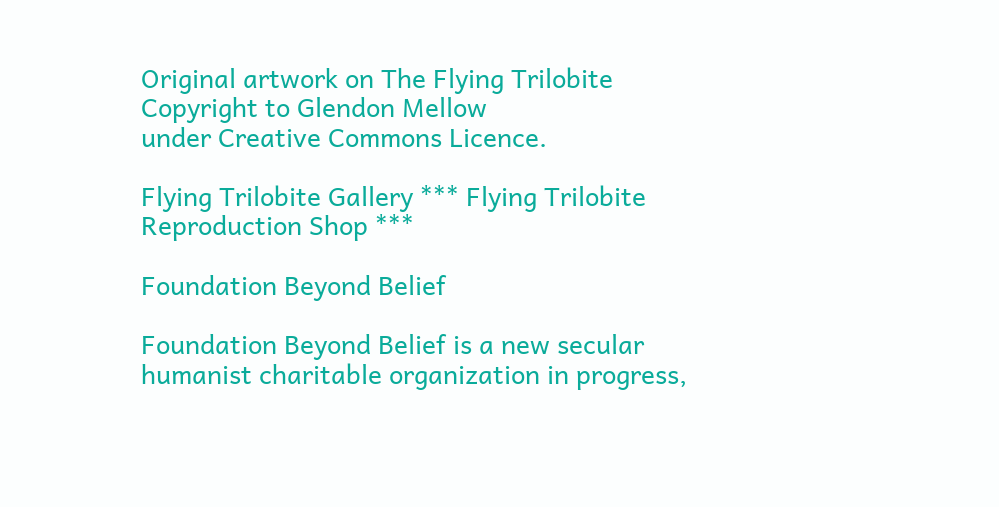Original artwork on The Flying Trilobite Copyright to Glendon Mellow
under Creative Commons Licence.

Flying Trilobite Gallery *** Flying Trilobite Reproduction Shop ***

Foundation Beyond Belief

Foundation Beyond Belief is a new secular humanist charitable organization in progress,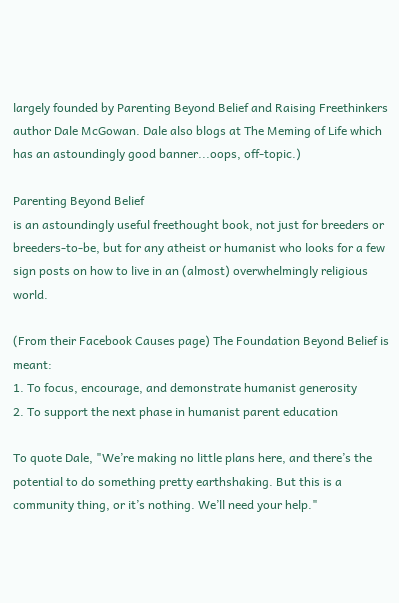largely founded by Parenting Beyond Belief and Raising Freethinkers author Dale McGowan. Dale also blogs at The Meming of Life which has an astoundingly good banner...oops, off-topic.)

Parenting Beyond Belief
is an astoundingly useful freethought book, not just for breeders or breeders-to-be, but for any atheist or humanist who looks for a few sign posts on how to live in an (almost) overwhelmingly religious world.

(From their Facebook Causes page) The Foundation Beyond Belief is meant:
1. To focus, encourage, and demonstrate humanist generosity
2. To support the next phase in humanist parent education

To quote Dale, "We’re making no little plans here, and there’s the potential to do something pretty earthshaking. But this is a community thing, or it’s nothing. We’ll need your help."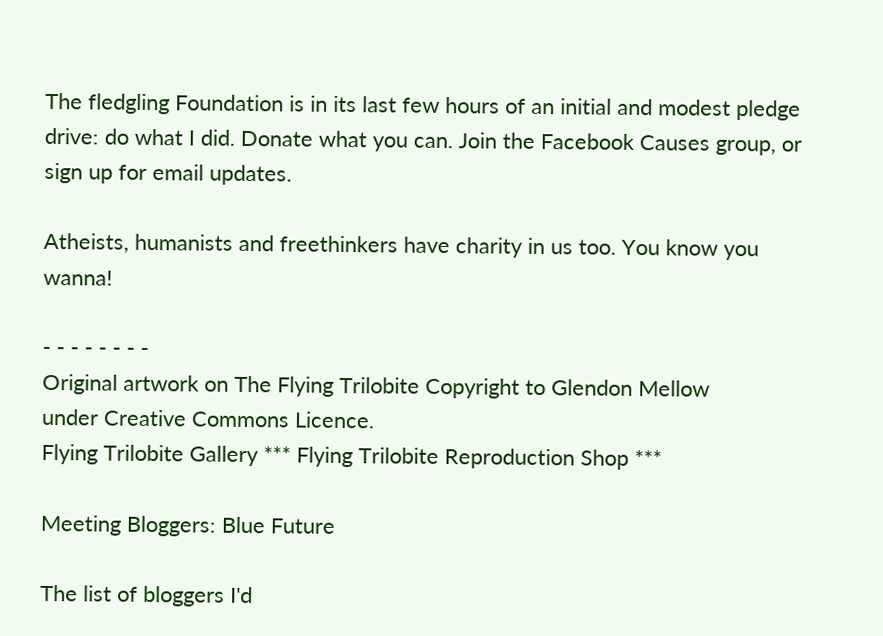The fledgling Foundation is in its last few hours of an initial and modest pledge drive: do what I did. Donate what you can. Join the Facebook Causes group, or sign up for email updates.

Atheists, humanists and freethinkers have charity in us too. You know you wanna!

- - - - - - - -
Original artwork on The Flying Trilobite Copyright to Glendon Mellow
under Creative Commons Licence.
Flying Trilobite Gallery *** Flying Trilobite Reproduction Shop ***

Meeting Bloggers: Blue Future

The list of bloggers I'd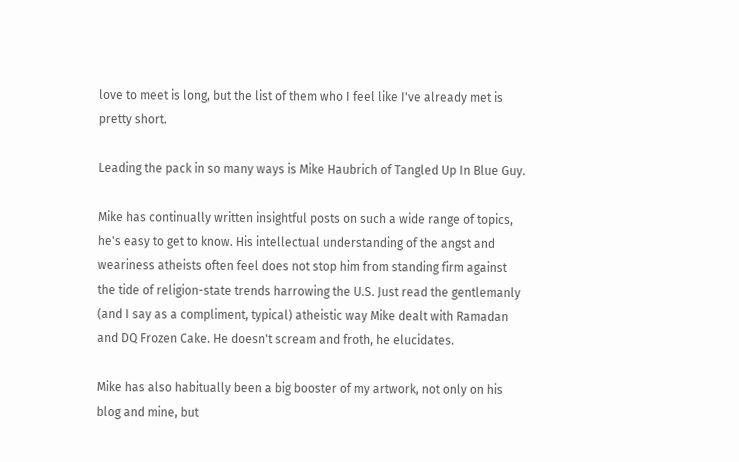love to meet is long, but the list of them who I feel like I've already met is pretty short.

Leading the pack in so many ways is Mike Haubrich of Tangled Up In Blue Guy.

Mike has continually written insightful posts on such a wide range of topics, he's easy to get to know. His intellectual understanding of the angst and weariness atheists often feel does not stop him from standing firm against the tide of religion-state trends harrowing the U.S. Just read the gentlemanly (and I say as a compliment, typical) atheistic way Mike dealt with Ramadan and DQ Frozen Cake. He doesn't scream and froth, he elucidates.

Mike has also habitually been a big booster of my artwork, not only on his blog and mine, but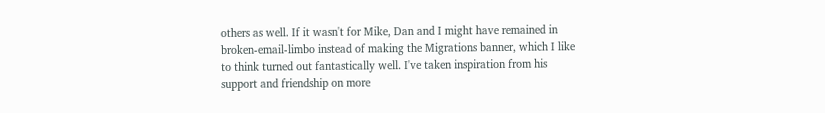others as well. If it wasn't for Mike, Dan and I might have remained in broken-email-limbo instead of making the Migrations banner, which I like to think turned out fantastically well. I've taken inspiration from his support and friendship on more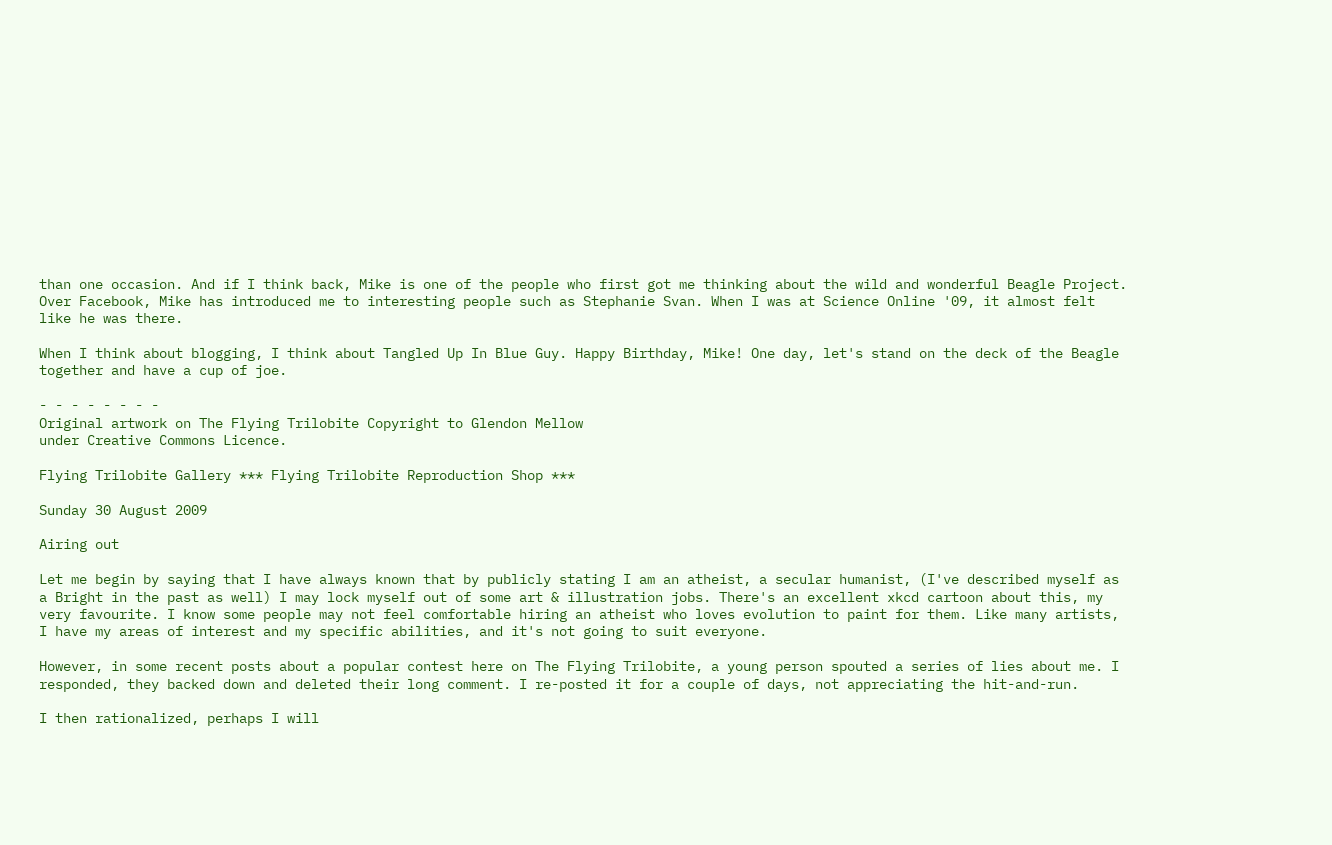than one occasion. And if I think back, Mike is one of the people who first got me thinking about the wild and wonderful Beagle Project. Over Facebook, Mike has introduced me to interesting people such as Stephanie Svan. When I was at Science Online '09, it almost felt like he was there.

When I think about blogging, I think about Tangled Up In Blue Guy. Happy Birthday, Mike! One day, let's stand on the deck of the Beagle together and have a cup of joe.

- - - - - - - -
Original artwork on The Flying Trilobite Copyright to Glendon Mellow
under Creative Commons Licence.

Flying Trilobite Gallery *** Flying Trilobite Reproduction Shop ***

Sunday 30 August 2009

Airing out

Let me begin by saying that I have always known that by publicly stating I am an atheist, a secular humanist, (I've described myself as a Bright in the past as well) I may lock myself out of some art & illustration jobs. There's an excellent xkcd cartoon about this, my very favourite. I know some people may not feel comfortable hiring an atheist who loves evolution to paint for them. Like many artists, I have my areas of interest and my specific abilities, and it's not going to suit everyone.

However, in some recent posts about a popular contest here on The Flying Trilobite, a young person spouted a series of lies about me. I responded, they backed down and deleted their long comment. I re-posted it for a couple of days, not appreciating the hit-and-run.

I then rationalized, perhaps I will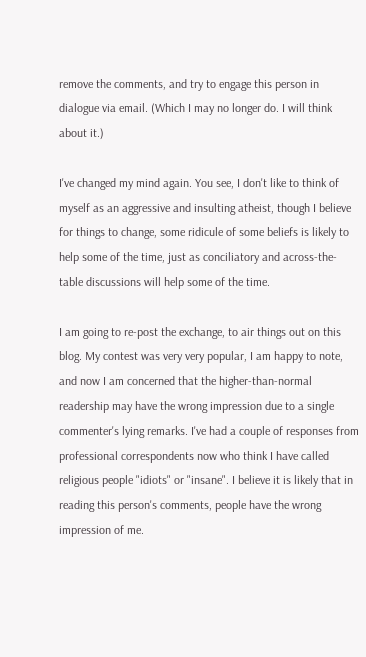remove the comments, and try to engage this person in dialogue via email. (Which I may no longer do. I will think about it.)

I've changed my mind again. You see, I don't like to think of myself as an aggressive and insulting atheist, though I believe for things to change, some ridicule of some beliefs is likely to help some of the time, just as conciliatory and across-the-table discussions will help some of the time.

I am going to re-post the exchange, to air things out on this blog. My contest was very very popular, I am happy to note, and now I am concerned that the higher-than-normal readership may have the wrong impression due to a single commenter's lying remarks. I've had a couple of responses from professional correspondents now who think I have called religious people "idiots" or "insane". I believe it is likely that in reading this person's comments, people have the wrong impression of me.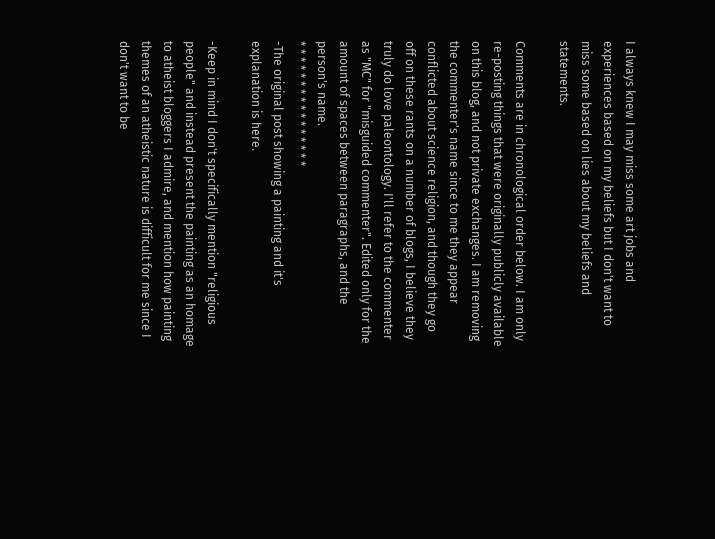I always knew I may miss some art jobs and experiences based on my beliefs but I don't want to miss some based on lies about my beliefs and statements.

Comments are in chronological order below. I am only re-posting things that were originally publicly available on this blog, and not private exchanges. I am removing the commenter's name since to me they appear conflicted about science religion, and though they go off on these rants on a number of blogs, I believe they truly do love paleontology. I'll refer to the commenter as "MC" for "misguided commenter". Edited only for the amount of spaces between paragraphs, and the person's name.
* * * * * * * * * * * * * * * *
-The original post showing a painting and it's explanation is here.

-Keep in mind I don't specifically mention "religious people" and instead present the painting as an homage to atheist bloggers I admire, and mention how painting themes of an atheistic nature is difficult for me since I don't want to be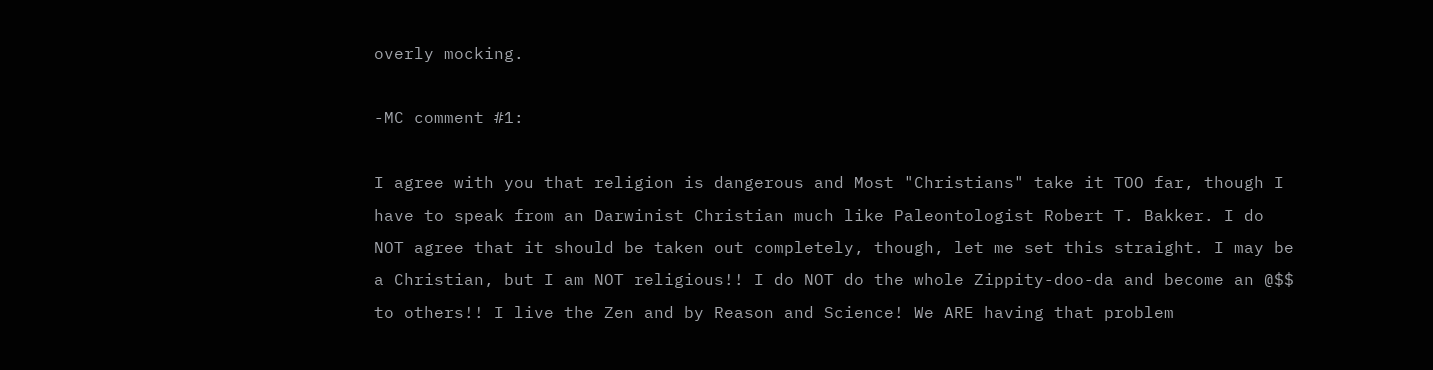overly mocking.

-MC comment #1:

I agree with you that religion is dangerous and Most "Christians" take it TOO far, though I have to speak from an Darwinist Christian much like Paleontologist Robert T. Bakker. I do NOT agree that it should be taken out completely, though, let me set this straight. I may be a Christian, but I am NOT religious!! I do NOT do the whole Zippity-doo-da and become an @$$ to others!! I live the Zen and by Reason and Science! We ARE having that problem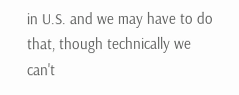in U.S. and we may have to do that, though technically we can't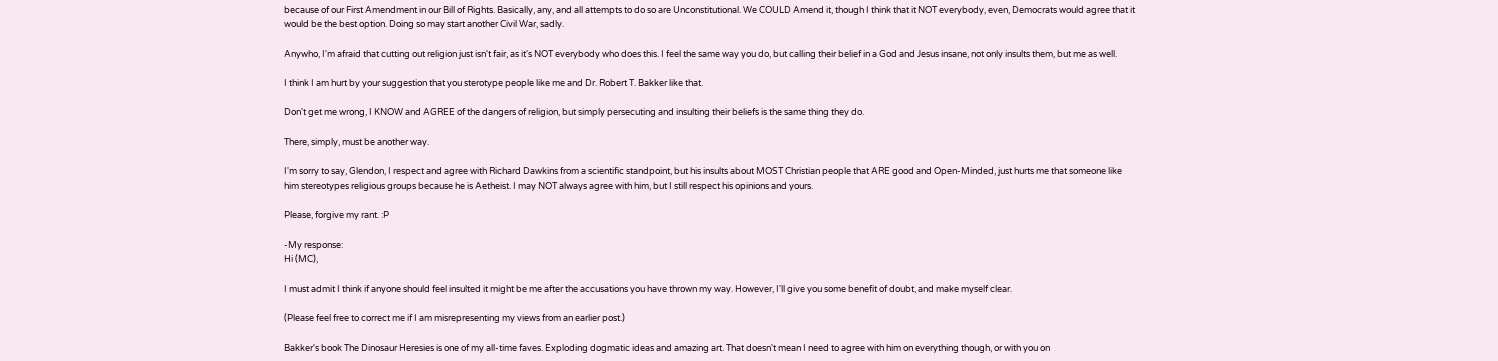because of our First Amendment in our Bill of Rights. Basically, any, and all attempts to do so are Unconstitutional. We COULD Amend it, though I think that it NOT everybody, even, Democrats would agree that it would be the best option. Doing so may start another Civil War, sadly.

Anywho, I'm afraid that cutting out religion just isn't fair, as it's NOT everybody who does this. I feel the same way you do, but calling their belief in a God and Jesus insane, not only insults them, but me as well.

I think I am hurt by your suggestion that you sterotype people like me and Dr. Robert T. Bakker like that.

Don't get me wrong, I KNOW and AGREE of the dangers of religion, but simply persecuting and insulting their beliefs is the same thing they do.

There, simply, must be another way.

I'm sorry to say, Glendon, I respect and agree with Richard Dawkins from a scientific standpoint, but his insults about MOST Christian people that ARE good and Open-Minded, just hurts me that someone like him stereotypes religious groups because he is Aetheist. I may NOT always agree with him, but I still respect his opinions and yours.

Please, forgive my rant. :P

-My response:
Hi (MC),

I must admit I think if anyone should feel insulted it might be me after the accusations you have thrown my way. However, I'll give you some benefit of doubt, and make myself clear.

(Please feel free to correct me if I am misrepresenting my views from an earlier post.)

Bakker's book The Dinosaur Heresies is one of my all-time faves. Exploding dogmatic ideas and amazing art. That doesn't mean I need to agree with him on everything though, or with you on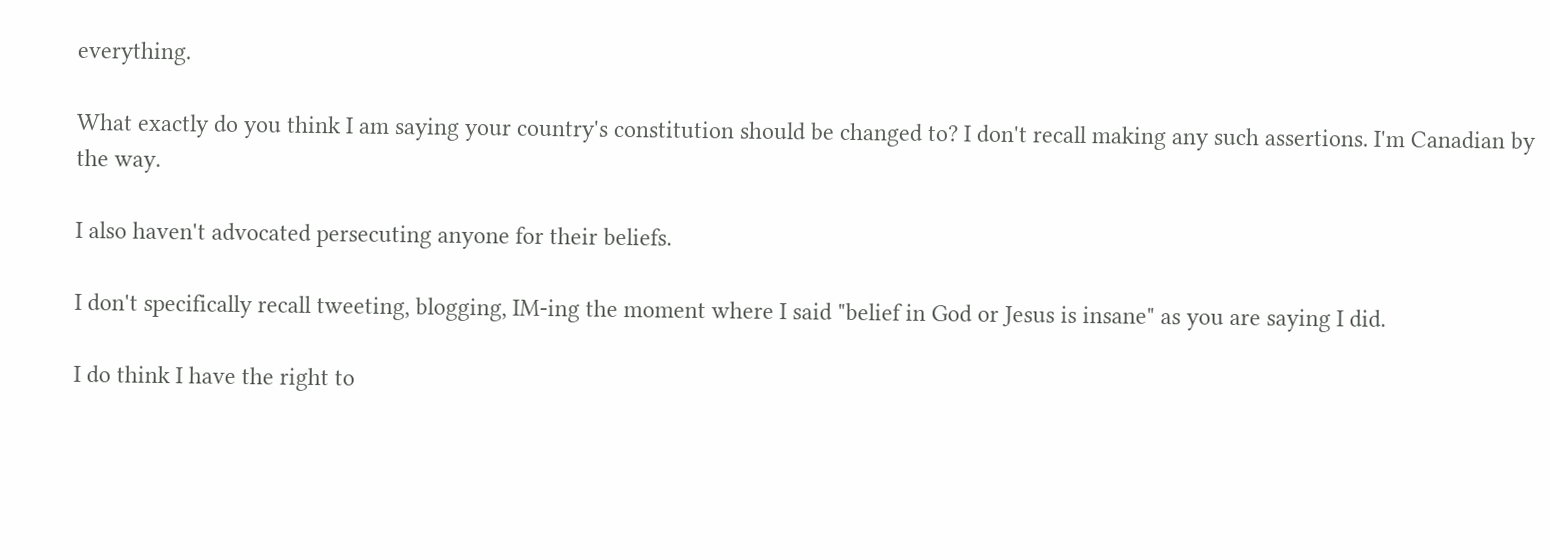everything.

What exactly do you think I am saying your country's constitution should be changed to? I don't recall making any such assertions. I'm Canadian by the way.

I also haven't advocated persecuting anyone for their beliefs.

I don't specifically recall tweeting, blogging, IM-ing the moment where I said "belief in God or Jesus is insane" as you are saying I did.

I do think I have the right to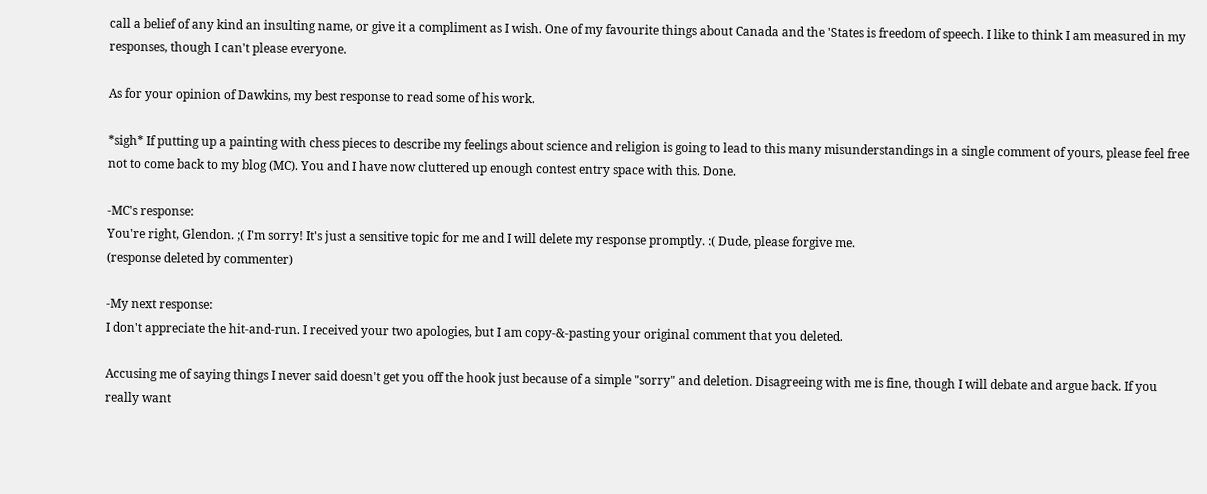call a belief of any kind an insulting name, or give it a compliment as I wish. One of my favourite things about Canada and the 'States is freedom of speech. I like to think I am measured in my responses, though I can't please everyone.

As for your opinion of Dawkins, my best response to read some of his work.

*sigh* If putting up a painting with chess pieces to describe my feelings about science and religion is going to lead to this many misunderstandings in a single comment of yours, please feel free not to come back to my blog (MC). You and I have now cluttered up enough contest entry space with this. Done.

-MC's response:
You're right, Glendon. ;( I'm sorry! It's just a sensitive topic for me and I will delete my response promptly. :( Dude, please forgive me.
(response deleted by commenter)

-My next response:
I don't appreciate the hit-and-run. I received your two apologies, but I am copy-&-pasting your original comment that you deleted.

Accusing me of saying things I never said doesn't get you off the hook just because of a simple "sorry" and deletion. Disagreeing with me is fine, though I will debate and argue back. If you really want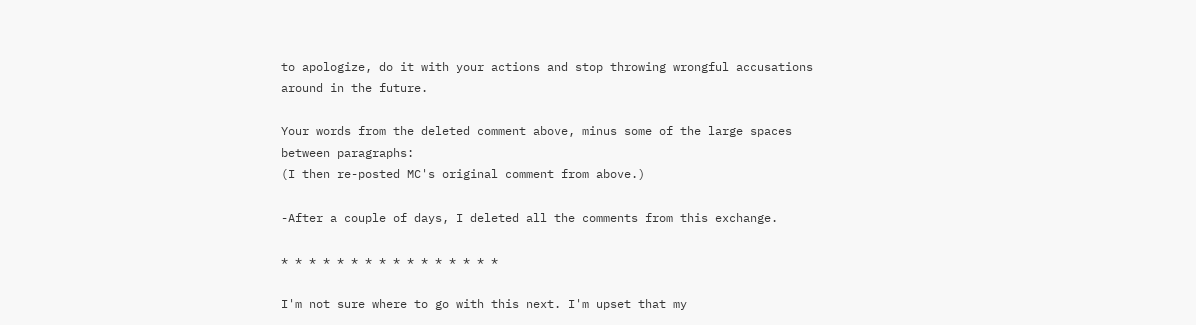to apologize, do it with your actions and stop throwing wrongful accusations around in the future.

Your words from the deleted comment above, minus some of the large spaces between paragraphs:
(I then re-posted MC's original comment from above.)

-After a couple of days, I deleted all the comments from this exchange.

* * * * * * * * * * * * * * * *

I'm not sure where to go with this next. I'm upset that my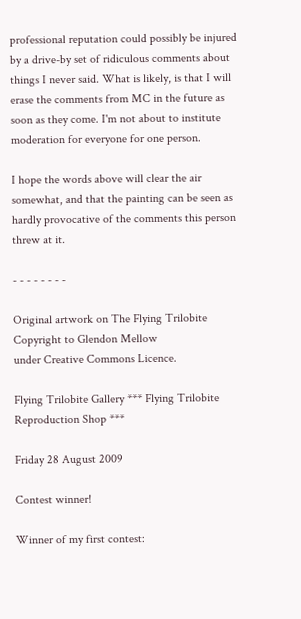professional reputation could possibly be injured by a drive-by set of ridiculous comments about things I never said. What is likely, is that I will erase the comments from MC in the future as soon as they come. I'm not about to institute moderation for everyone for one person.

I hope the words above will clear the air somewhat, and that the painting can be seen as hardly provocative of the comments this person threw at it.

- - - - - - - -

Original artwork on The Flying Trilobite Copyright to Glendon Mellow
under Creative Commons Licence.

Flying Trilobite Gallery *** Flying Trilobite Reproduction Shop ***

Friday 28 August 2009

Contest winner!

Winner of my first contest: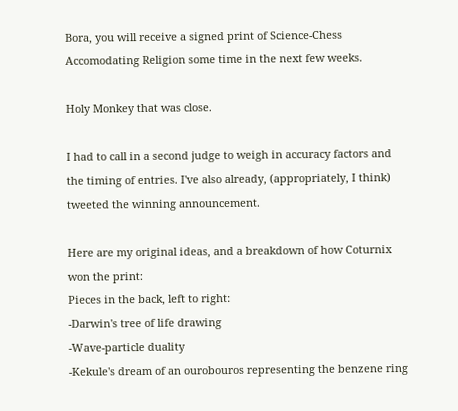Bora, you will receive a signed print of Science-Chess Accomodating Religion some time in the next few weeks.

Holy Monkey that was close.

I had to call in a second judge to weigh in accuracy factors and the timing of entries. I've also already, (appropriately, I think) tweeted the winning announcement.

Here are my original ideas, and a breakdown of how Coturnix won the print:
Pieces in the back, left to right:
-Darwin's tree of life drawing
-Wave-particle duality
-Kekule's dream of an ourobouros representing the benzene ring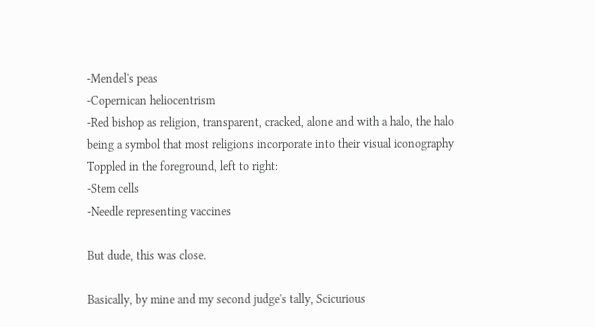-Mendel's peas
-Copernican heliocentrism
-Red bishop as religion, transparent, cracked, alone and with a halo, the halo being a symbol that most religions incorporate into their visual iconography
Toppled in the foreground, left to right:
-Stem cells
-Needle representing vaccines

But dude, this was close.

Basically, by mine and my second judge's tally, Scicurious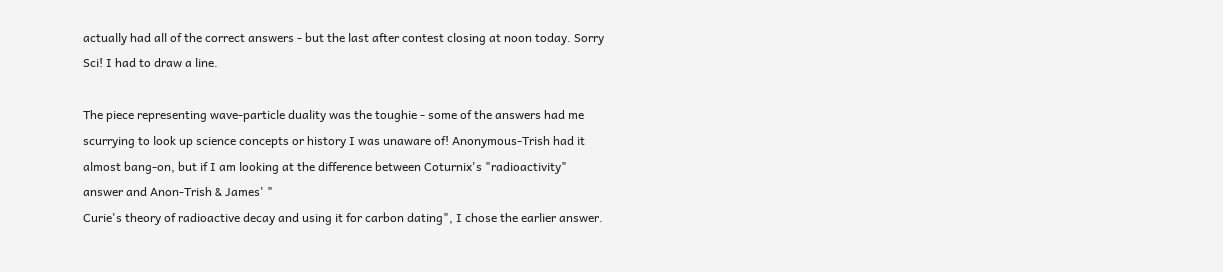actually had all of the correct answers - but the last after contest closing at noon today. Sorry Sci! I had to draw a line.

The piece representing wave-particle duality was the toughie - some of the answers had me scurrying to look up science concepts or history I was unaware of! Anonymous-Trish had it almost bang-on, but if I am looking at the difference between Coturnix's "radioactivity" answer and Anon-Trish & James' "
Curie's theory of radioactive decay and using it for carbon dating", I chose the earlier answer.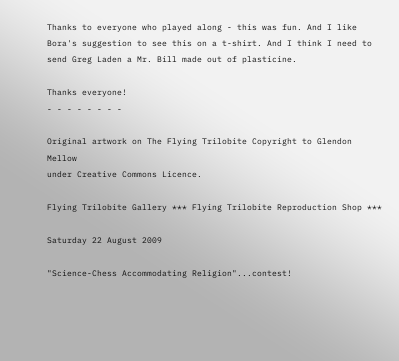Thanks to everyone who played along - this was fun. And I like Bora's suggestion to see this on a t-shirt. And I think I need to send Greg Laden a Mr. Bill made out of plasticine.

Thanks everyone!
- - - - - - - -

Original artwork on The Flying Trilobite Copyright to Glendon Mellow
under Creative Commons Licence.

Flying Trilobite Gallery *** Flying Trilobite Reproduction Shop ***

Saturday 22 August 2009

"Science-Chess Accommodating Religion"...contest!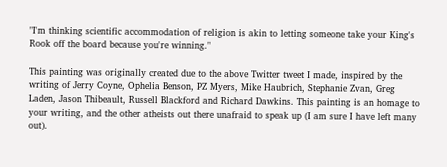"I'm thinking scientific accommodation of religion is akin to letting someone take your King's Rook off the board because you're winning."

This painting was originally created due to the above Twitter tweet I made, inspired by the writing of Jerry Coyne, Ophelia Benson, PZ Myers, Mike Haubrich, Stephanie Zvan, Greg Laden, Jason Thibeault, Russell Blackford and Richard Dawkins. This painting is an homage to your writing, and the other atheists out there unafraid to speak up (I am sure I have left many out).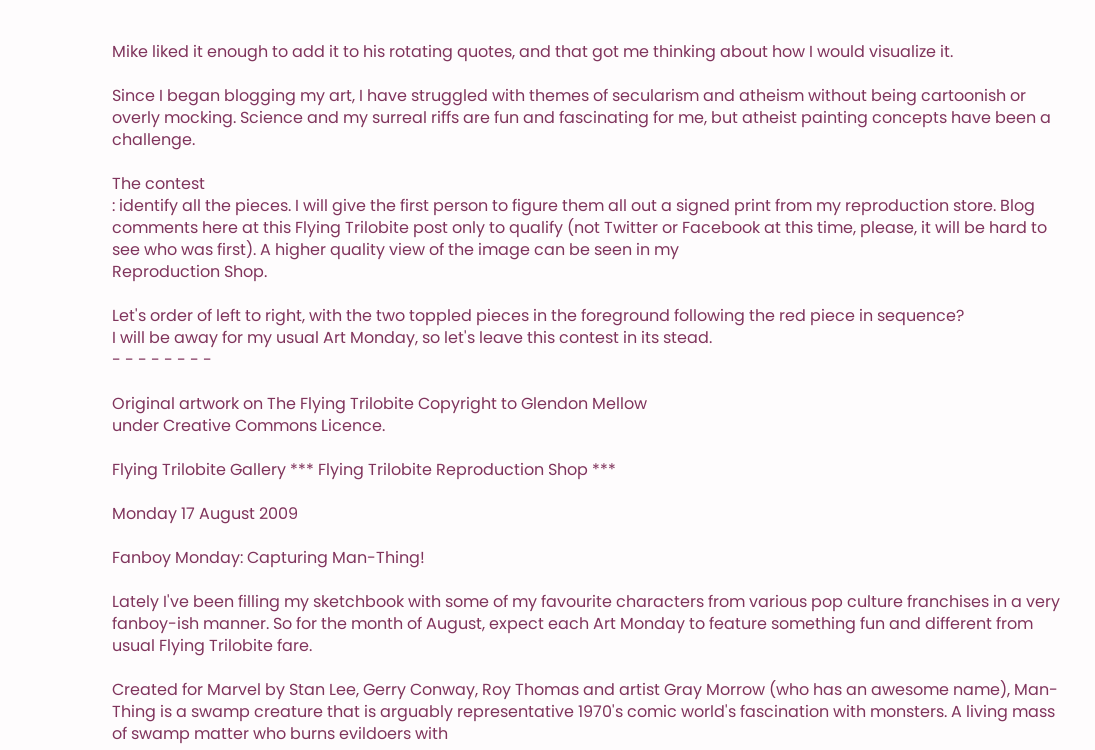Mike liked it enough to add it to his rotating quotes, and that got me thinking about how I would visualize it.

Since I began blogging my art, I have struggled with themes of secularism and atheism without being cartoonish or overly mocking. Science and my surreal riffs are fun and fascinating for me, but atheist painting concepts have been a challenge.

The contest
: identify all the pieces. I will give the first person to figure them all out a signed print from my reproduction store. Blog comments here at this Flying Trilobite post only to qualify (not Twitter or Facebook at this time, please, it will be hard to see who was first). A higher quality view of the image can be seen in my
Reproduction Shop.

Let's order of left to right, with the two toppled pieces in the foreground following the red piece in sequence?
I will be away for my usual Art Monday, so let's leave this contest in its stead.
- - - - - - - -

Original artwork on The Flying Trilobite Copyright to Glendon Mellow
under Creative Commons Licence.

Flying Trilobite Gallery *** Flying Trilobite Reproduction Shop ***

Monday 17 August 2009

Fanboy Monday: Capturing Man-Thing!

Lately I've been filling my sketchbook with some of my favourite characters from various pop culture franchises in a very fanboy-ish manner. So for the month of August, expect each Art Monday to feature something fun and different from usual Flying Trilobite fare.

Created for Marvel by Stan Lee, Gerry Conway, Roy Thomas and artist Gray Morrow (who has an awesome name), Man-Thing is a swamp creature that is arguably representative 1970's comic world's fascination with monsters. A living mass of swamp matter who burns evildoers with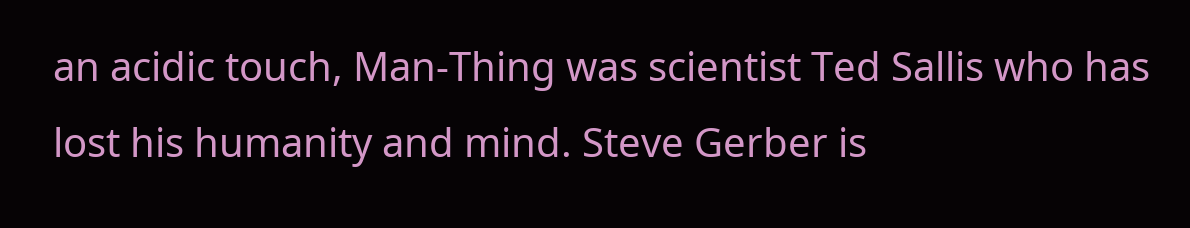an acidic touch, Man-Thing was scientist Ted Sallis who has lost his humanity and mind. Steve Gerber is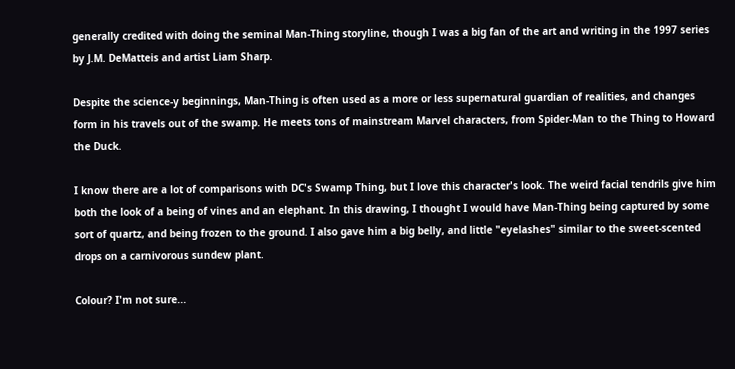generally credited with doing the seminal Man-Thing storyline, though I was a big fan of the art and writing in the 1997 series by J.M. DeMatteis and artist Liam Sharp.

Despite the science-y beginnings, Man-Thing is often used as a more or less supernatural guardian of realities, and changes form in his travels out of the swamp. He meets tons of mainstream Marvel characters, from Spider-Man to the Thing to Howard the Duck.

I know there are a lot of comparisons with DC's Swamp Thing, but I love this character's look. The weird facial tendrils give him both the look of a being of vines and an elephant. In this drawing, I thought I would have Man-Thing being captured by some sort of quartz, and being frozen to the ground. I also gave him a big belly, and little "eyelashes" similar to the sweet-scented drops on a carnivorous sundew plant.

Colour? I'm not sure...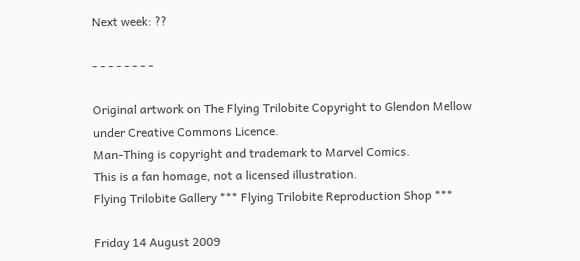Next week: ??

- - - - - - - -

Original artwork on The Flying Trilobite Copyright to Glendon Mellow
under Creative Commons Licence.
Man-Thing is copyright and trademark to Marvel Comics.
This is a fan homage, not a licensed illustration.
Flying Trilobite Gallery *** Flying Trilobite Reproduction Shop ***

Friday 14 August 2009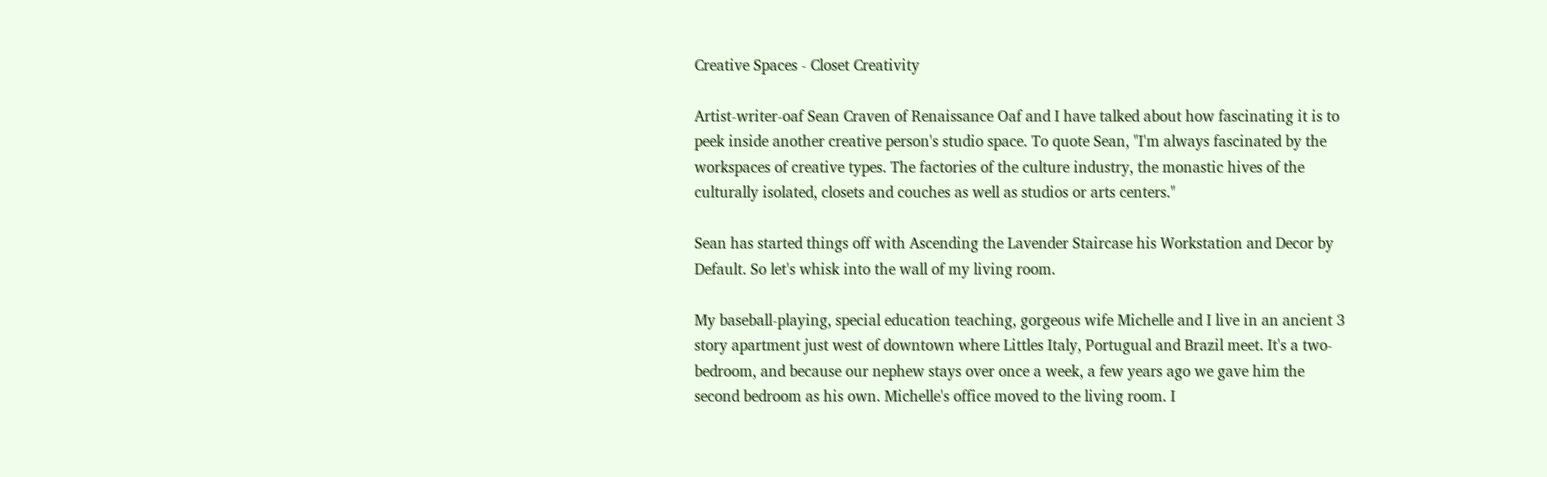Creative Spaces - Closet Creativity

Artist-writer-oaf Sean Craven of Renaissance Oaf and I have talked about how fascinating it is to peek inside another creative person's studio space. To quote Sean, "I'm always fascinated by the workspaces of creative types. The factories of the culture industry, the monastic hives of the culturally isolated, closets and couches as well as studios or arts centers."

Sean has started things off with Ascending the Lavender Staircase his Workstation and Decor by Default. So let's whisk into the wall of my living room.

My baseball-playing, special education teaching, gorgeous wife Michelle and I live in an ancient 3 story apartment just west of downtown where Littles Italy, Portugual and Brazil meet. It's a two-bedroom, and because our nephew stays over once a week, a few years ago we gave him the second bedroom as his own. Michelle's office moved to the living room. I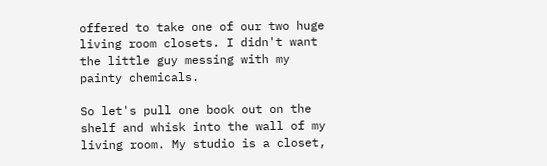offered to take one of our two huge living room closets. I didn't want the little guy messing with my painty chemicals.

So let's pull one book out on the shelf and whisk into the wall of my living room. My studio is a closet,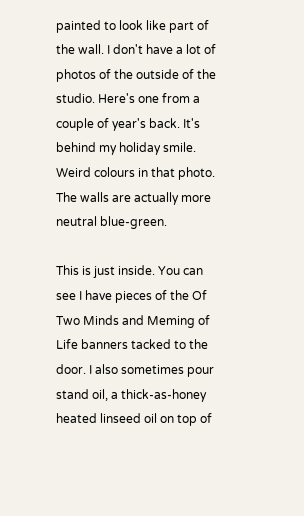painted to look like part of the wall. I don't have a lot of photos of the outside of the studio. Here's one from a couple of year's back. It's behind my holiday smile. Weird colours in that photo. The walls are actually more neutral blue-green.

This is just inside. You can see I have pieces of the Of Two Minds and Meming of Life banners tacked to the door. I also sometimes pour stand oil, a thick-as-honey heated linseed oil on top of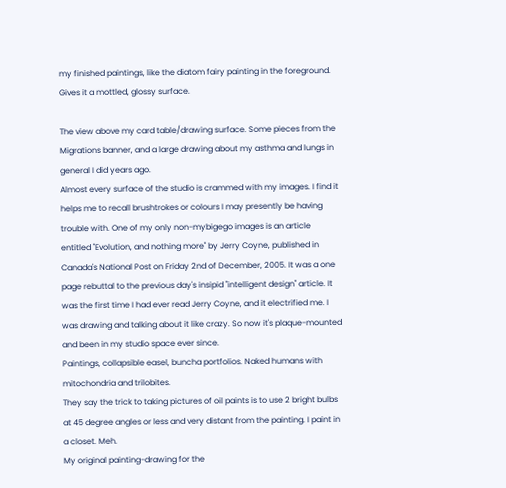my finished paintings, like the diatom fairy painting in the foreground. Gives it a mottled, glossy surface.

The view above my card table/drawing surface. Some pieces from the Migrations banner, and a large drawing about my asthma and lungs in general I did years ago.
Almost every surface of the studio is crammed with my images. I find it helps me to recall brushtrokes or colours I may presently be having trouble with. One of my only non-mybigego images is an article entitled "Evolution, and nothing more" by Jerry Coyne, published in Canada's National Post on Friday 2nd of December, 2005. It was a one page rebuttal to the previous day's insipid "intelligent design" article. It was the first time I had ever read Jerry Coyne, and it electrified me. I was drawing and talking about it like crazy. So now it's plaque-mounted and been in my studio space ever since.
Paintings, collapsible easel, buncha portfolios. Naked humans with mitochondria and trilobites.
They say the trick to taking pictures of oil paints is to use 2 bright bulbs at 45 degree angles or less and very distant from the painting. I paint in a closet. Meh.
My original painting-drawing for the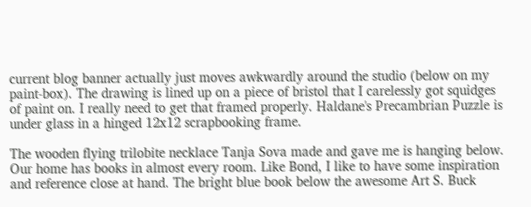current blog banner actually just moves awkwardly around the studio (below on my paint-box). The drawing is lined up on a piece of bristol that I carelessly got squidges of paint on. I really need to get that framed properly. Haldane's Precambrian Puzzle is under glass in a hinged 12x12 scrapbooking frame.

The wooden flying trilobite necklace Tanja Sova made and gave me is hanging below.
Our home has books in almost every room. Like Bond, I like to have some inspiration and reference close at hand. The bright blue book below the awesome Art S. Buck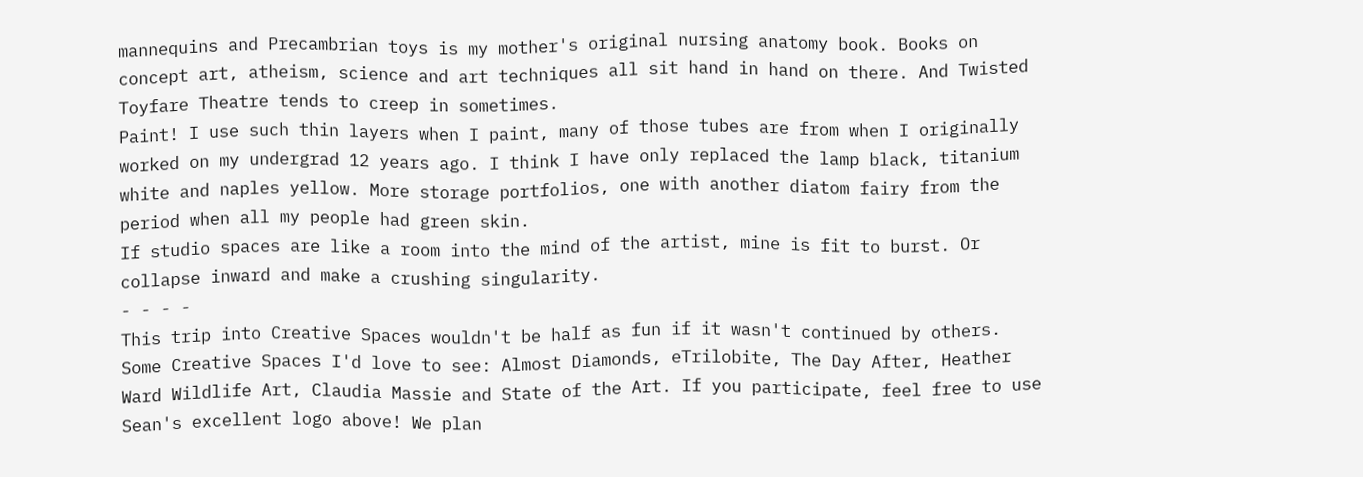mannequins and Precambrian toys is my mother's original nursing anatomy book. Books on concept art, atheism, science and art techniques all sit hand in hand on there. And Twisted Toyfare Theatre tends to creep in sometimes.
Paint! I use such thin layers when I paint, many of those tubes are from when I originally worked on my undergrad 12 years ago. I think I have only replaced the lamp black, titanium white and naples yellow. More storage portfolios, one with another diatom fairy from the period when all my people had green skin.
If studio spaces are like a room into the mind of the artist, mine is fit to burst. Or collapse inward and make a crushing singularity.
- - - -
This trip into Creative Spaces wouldn't be half as fun if it wasn't continued by others. Some Creative Spaces I'd love to see: Almost Diamonds, eTrilobite, The Day After, Heather Ward Wildlife Art, Claudia Massie and State of the Art. If you participate, feel free to use Sean's excellent logo above! We plan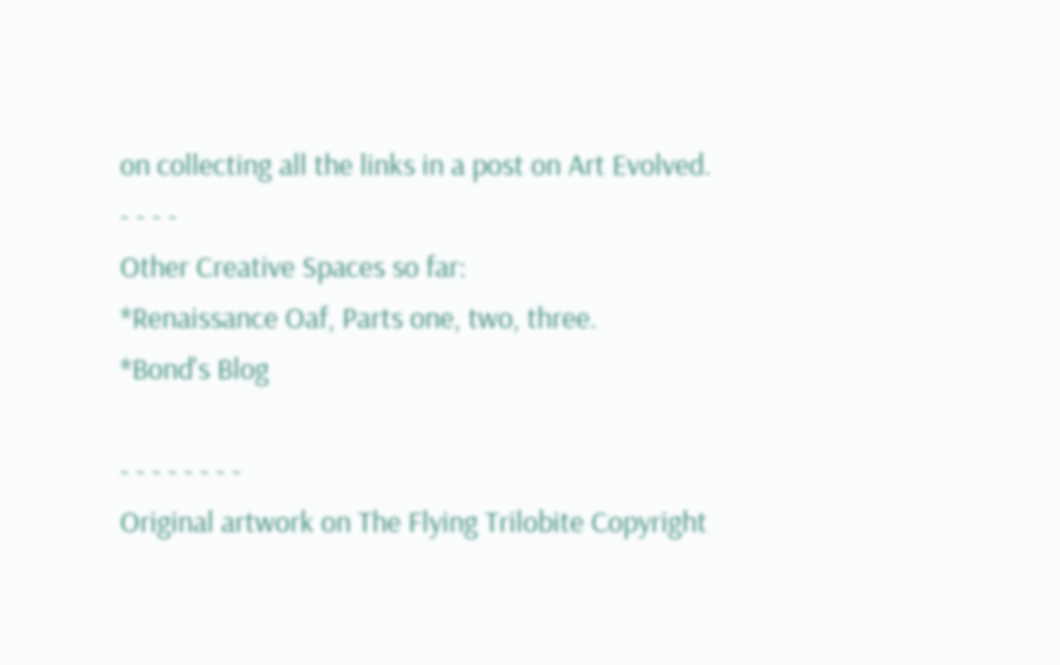on collecting all the links in a post on Art Evolved.
- - - -
Other Creative Spaces so far:
*Renaissance Oaf, Parts one, two, three.
*Bond's Blog

- - - - - - - -
Original artwork on The Flying Trilobite Copyright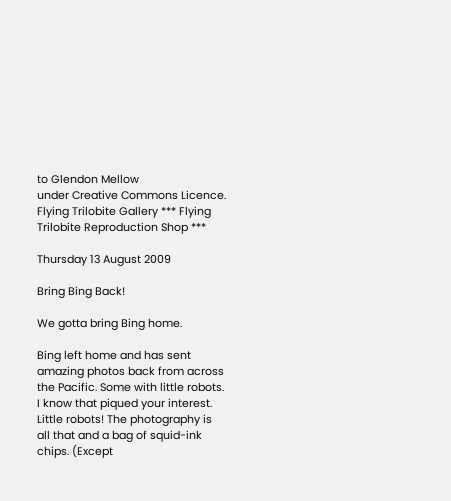to Glendon Mellow
under Creative Commons Licence.
Flying Trilobite Gallery *** Flying Trilobite Reproduction Shop ***

Thursday 13 August 2009

Bring Bing Back!

We gotta bring Bing home.

Bing left home and has sent amazing photos back from across the Pacific. Some with little robots. I know that piqued your interest. Little robots! The photography is all that and a bag of squid-ink chips. (Except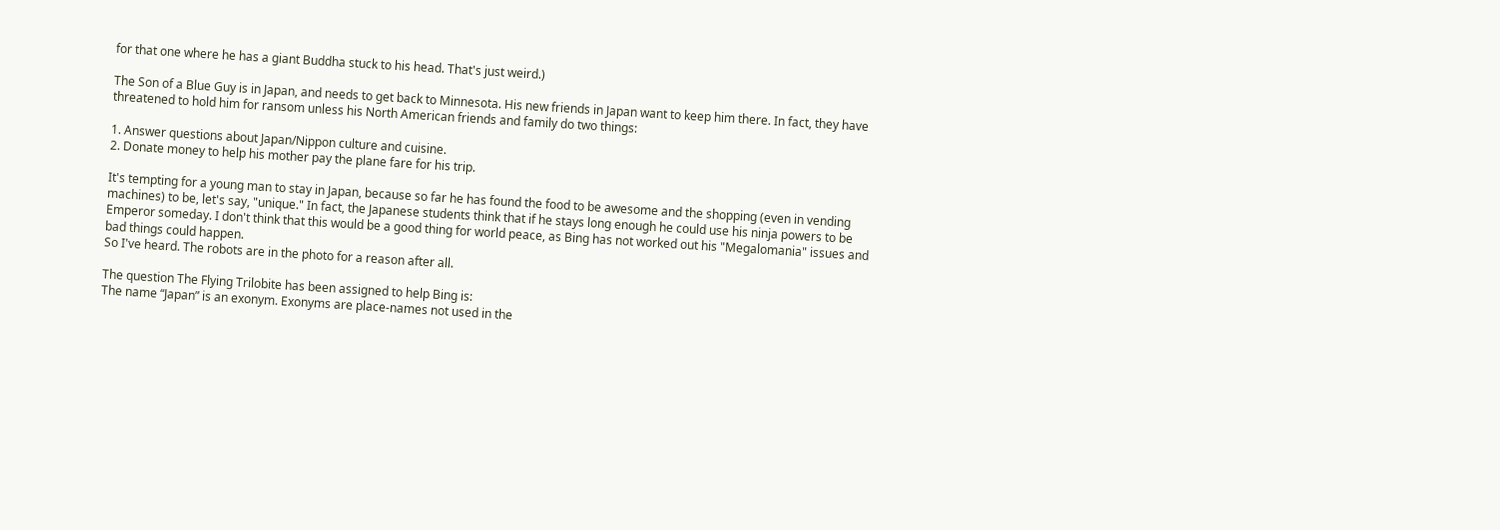for that one where he has a giant Buddha stuck to his head. That's just weird.)

The Son of a Blue Guy is in Japan, and needs to get back to Minnesota. His new friends in Japan want to keep him there. In fact, they have threatened to hold him for ransom unless his North American friends and family do two things:

1. Answer questions about Japan/Nippon culture and cuisine.
2. Donate money to help his mother pay the plane fare for his trip.

It's tempting for a young man to stay in Japan, because so far he has found the food to be awesome and the shopping (even in vending machines) to be, let's say, "unique." In fact, the Japanese students think that if he stays long enough he could use his ninja powers to be Emperor someday. I don't think that this would be a good thing for world peace, as Bing has not worked out his "Megalomania" issues and bad things could happen.
So I've heard. The robots are in the photo for a reason after all.

The question The Flying Trilobite has been assigned to help Bing is:
The name “Japan” is an exonym. Exonyms are place-names not used in the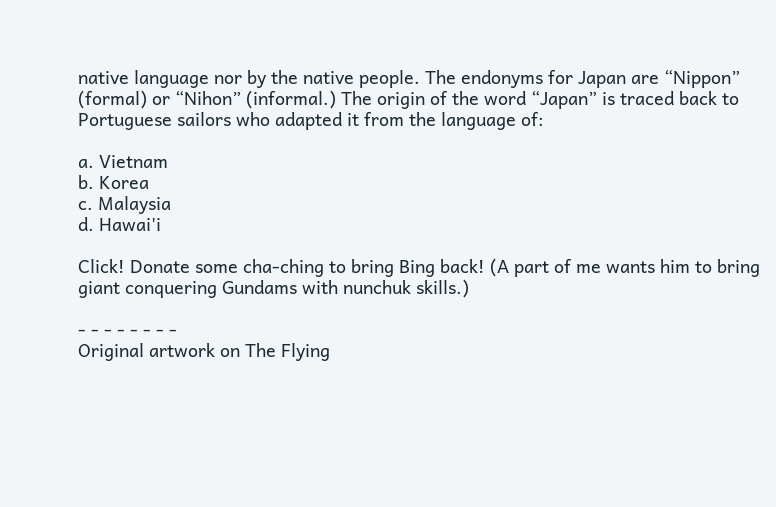native language nor by the native people. The endonyms for Japan are “Nippon” (formal) or “Nihon” (informal.) The origin of the word “Japan” is traced back to Portuguese sailors who adapted it from the language of:

a. Vietnam
b. Korea
c. Malaysia
d. Hawai'i

Click! Donate some cha-ching to bring Bing back! (A part of me wants him to bring giant conquering Gundams with nunchuk skills.)

- - - - - - - -
Original artwork on The Flying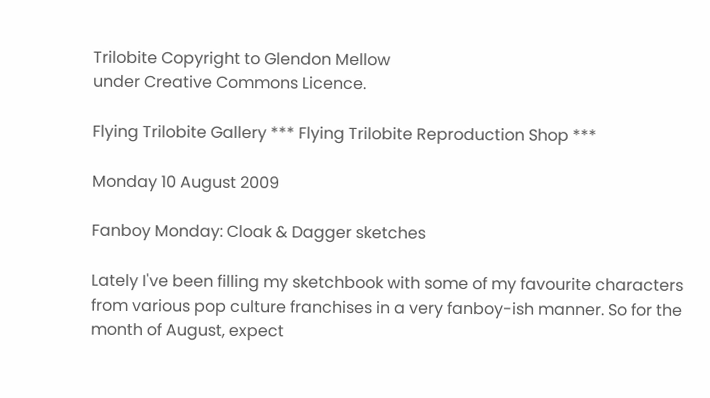Trilobite Copyright to Glendon Mellow
under Creative Commons Licence.

Flying Trilobite Gallery *** Flying Trilobite Reproduction Shop ***

Monday 10 August 2009

Fanboy Monday: Cloak & Dagger sketches

Lately I've been filling my sketchbook with some of my favourite characters from various pop culture franchises in a very fanboy-ish manner. So for the month of August, expect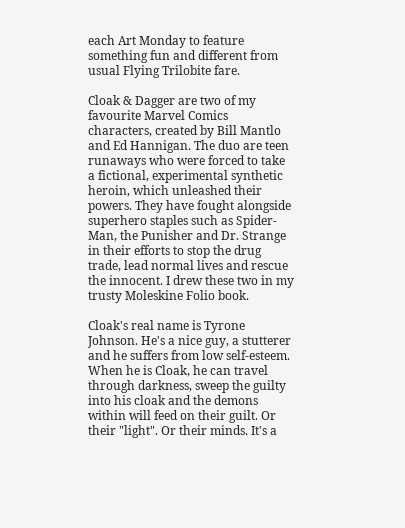each Art Monday to feature something fun and different from usual Flying Trilobite fare.

Cloak & Dagger are two of my favourite Marvel Comics characters, created by Bill Mantlo and Ed Hannigan. The duo are teen runaways who were forced to take a fictional, experimental synthetic heroin, which unleashed their powers. They have fought alongside superhero staples such as Spider-Man, the Punisher and Dr. Strange in their efforts to stop the drug trade, lead normal lives and rescue the innocent. I drew these two in my trusty Moleskine Folio book.

Cloak's real name is Tyrone Johnson. He's a nice guy, a stutterer and he suffers from low self-esteem. When he is Cloak, he can travel through darkness, sweep the guilty into his cloak and the demons within will feed on their guilt. Or their "light". Or their minds. It's a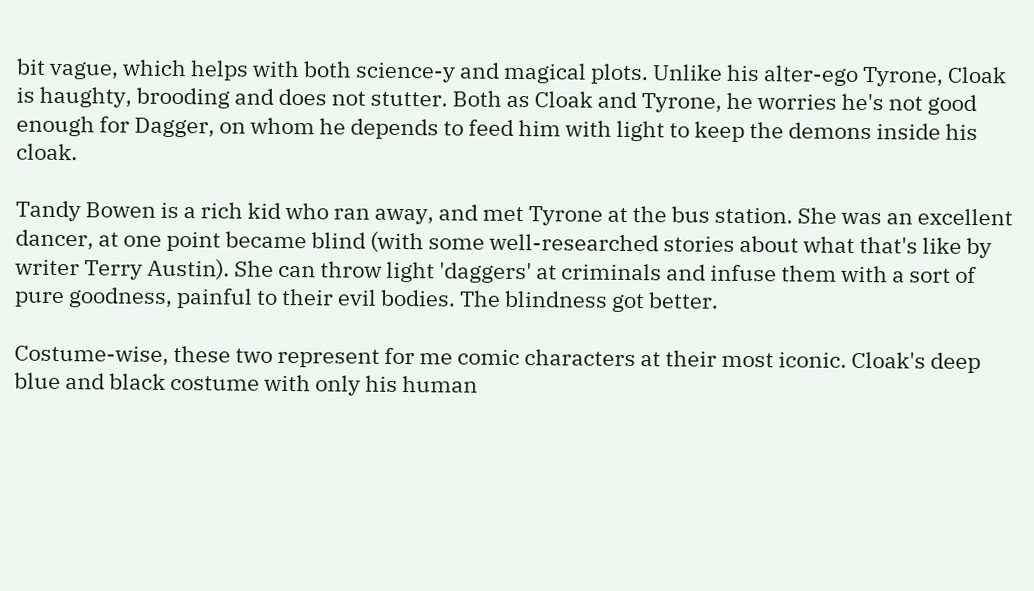bit vague, which helps with both science-y and magical plots. Unlike his alter-ego Tyrone, Cloak is haughty, brooding and does not stutter. Both as Cloak and Tyrone, he worries he's not good enough for Dagger, on whom he depends to feed him with light to keep the demons inside his cloak.

Tandy Bowen is a rich kid who ran away, and met Tyrone at the bus station. She was an excellent dancer, at one point became blind (with some well-researched stories about what that's like by writer Terry Austin). She can throw light 'daggers' at criminals and infuse them with a sort of pure goodness, painful to their evil bodies. The blindness got better.

Costume-wise, these two represent for me comic characters at their most iconic. Cloak's deep blue and black costume with only his human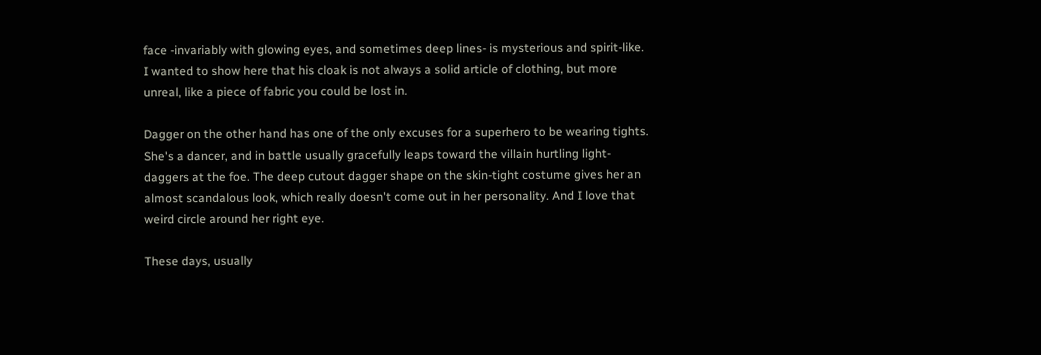face -invariably with glowing eyes, and sometimes deep lines- is mysterious and spirit-like. I wanted to show here that his cloak is not always a solid article of clothing, but more unreal, like a piece of fabric you could be lost in.

Dagger on the other hand has one of the only excuses for a superhero to be wearing tights. She's a dancer, and in battle usually gracefully leaps toward the villain hurtling light-daggers at the foe. The deep cutout dagger shape on the skin-tight costume gives her an almost scandalous look, which really doesn't come out in her personality. And I love that weird circle around her right eye.

These days, usually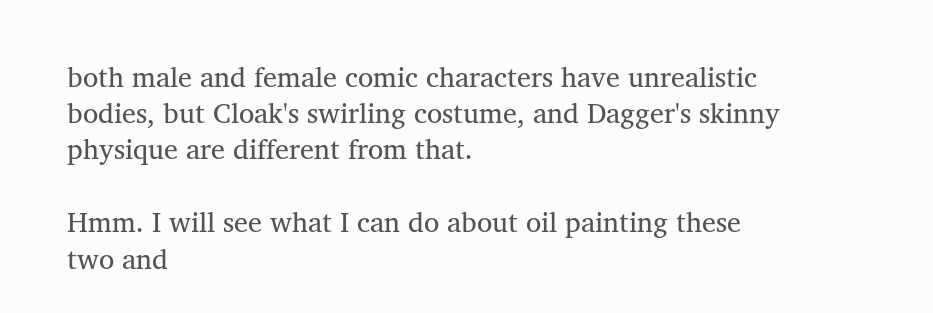both male and female comic characters have unrealistic bodies, but Cloak's swirling costume, and Dagger's skinny physique are different from that.

Hmm. I will see what I can do about oil painting these two and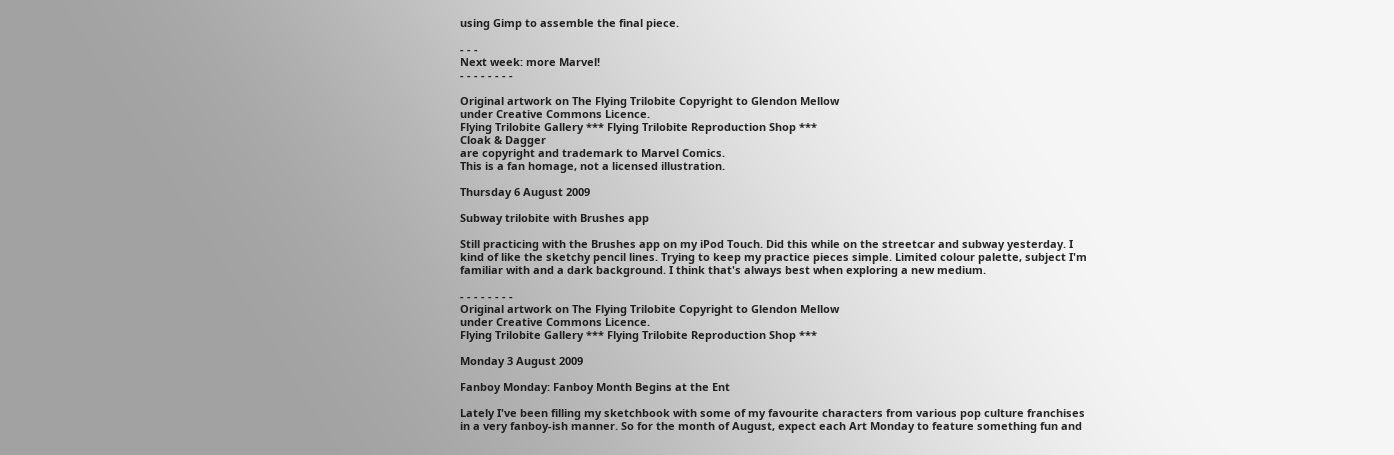using Gimp to assemble the final piece.

- - -
Next week: more Marvel!
- - - - - - - -

Original artwork on The Flying Trilobite Copyright to Glendon Mellow
under Creative Commons Licence.
Flying Trilobite Gallery *** Flying Trilobite Reproduction Shop ***
Cloak & Dagger
are copyright and trademark to Marvel Comics.
This is a fan homage, not a licensed illustration.

Thursday 6 August 2009

Subway trilobite with Brushes app

Still practicing with the Brushes app on my iPod Touch. Did this while on the streetcar and subway yesterday. I kind of like the sketchy pencil lines. Trying to keep my practice pieces simple. Limited colour palette, subject I'm familiar with and a dark background. I think that's always best when exploring a new medium.

- - - - - - - -
Original artwork on The Flying Trilobite Copyright to Glendon Mellow
under Creative Commons Licence.
Flying Trilobite Gallery *** Flying Trilobite Reproduction Shop ***

Monday 3 August 2009

Fanboy Monday: Fanboy Month Begins at the Ent

Lately I've been filling my sketchbook with some of my favourite characters from various pop culture franchises in a very fanboy-ish manner. So for the month of August, expect each Art Monday to feature something fun and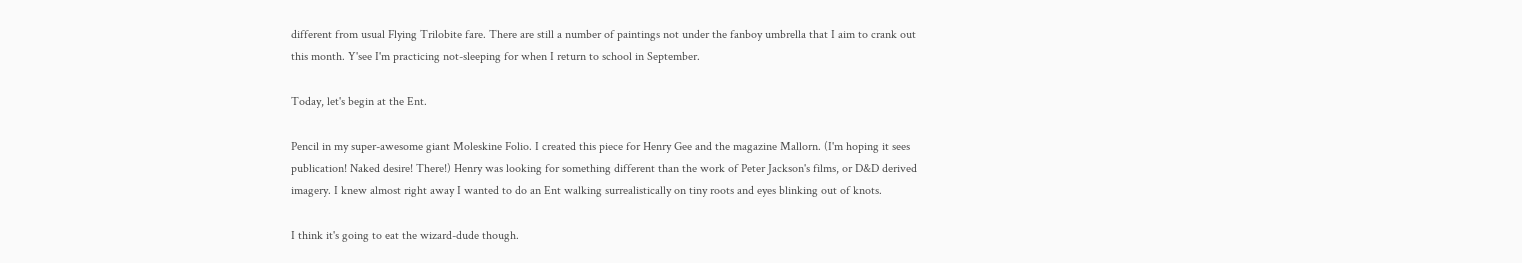different from usual Flying Trilobite fare. There are still a number of paintings not under the fanboy umbrella that I aim to crank out this month. Y'see I'm practicing not-sleeping for when I return to school in September.

Today, let's begin at the Ent.

Pencil in my super-awesome giant Moleskine Folio. I created this piece for Henry Gee and the magazine Mallorn. (I'm hoping it sees publication! Naked desire! There!) Henry was looking for something different than the work of Peter Jackson's films, or D&D derived imagery. I knew almost right away I wanted to do an Ent walking surrealistically on tiny roots and eyes blinking out of knots.

I think it's going to eat the wizard-dude though.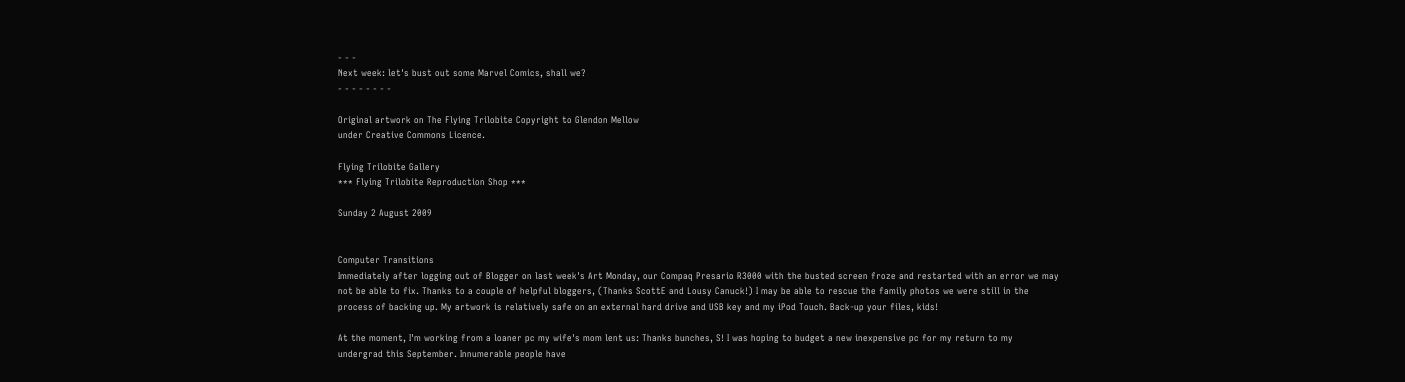- - -
Next week: let's bust out some Marvel Comics, shall we?
- - - - - - - -

Original artwork on The Flying Trilobite Copyright to Glendon Mellow
under Creative Commons Licence.

Flying Trilobite Gallery
*** Flying Trilobite Reproduction Shop ***

Sunday 2 August 2009


Computer Transitions
Immediately after logging out of Blogger on last week's Art Monday, our Compaq Presario R3000 with the busted screen froze and restarted with an error we may not be able to fix. Thanks to a couple of helpful bloggers, (Thanks ScottE and Lousy Canuck!) I may be able to rescue the family photos we were still in the process of backing up. My artwork is relatively safe on an external hard drive and USB key and my iPod Touch. Back-up your files, kids!

At the moment, I'm working from a loaner pc my wife's mom lent us: Thanks bunches, S! I was hoping to budget a new inexpensive pc for my return to my undergrad this September. Innumerable people have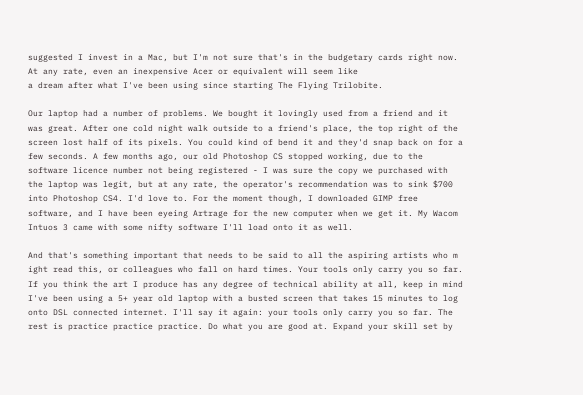suggested I invest in a Mac, but I'm not sure that's in the budgetary cards right now. At any rate, even an inexpensive Acer or equivalent will seem like
a dream after what I've been using since starting The Flying Trilobite.

Our laptop had a number of problems. We bought it lovingly used from a friend and it was great. After one cold night walk outside to a friend's place, the top right of the screen lost half of its pixels. You could kind of bend it and they'd snap back on for a few seconds. A few months ago, our old Photoshop CS stopped working, due to the software licence number not being registered - I was sure the copy we purchased with the laptop was legit, but at any rate, the operator's recommendation was to sink $700 into Photoshop CS4. I'd love to. For the moment though, I downloaded GIMP free software, and I have been eyeing Artrage for the new computer when we get it. My Wacom Intuos 3 came with some nifty software I'll load onto it as well.

And that's something important that needs to be said to all the aspiring artists who m
ight read this, or colleagues who fall on hard times. Your tools only carry you so far. If you think the art I produce has any degree of technical ability at all, keep in mind I've been using a 5+ year old laptop with a busted screen that takes 15 minutes to log onto DSL connected internet. I'll say it again: your tools only carry you so far. The rest is practice practice practice. Do what you are good at. Expand your skill set by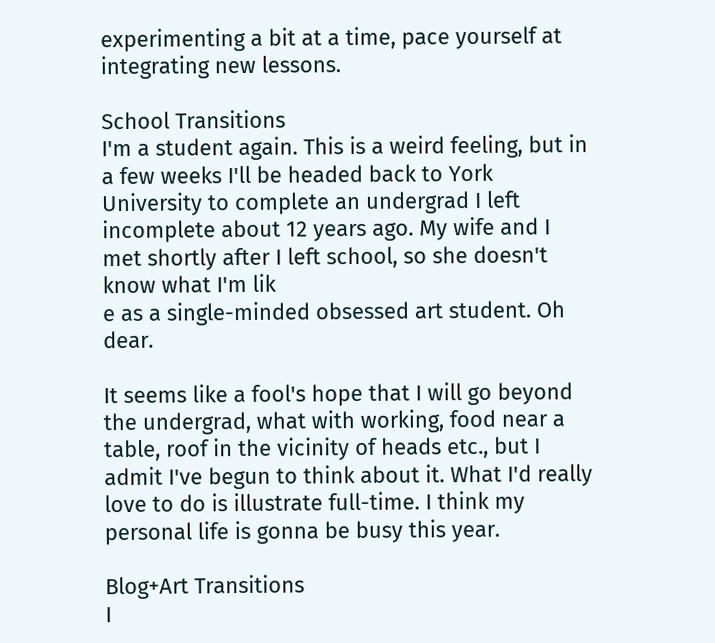experimenting a bit at a time, pace yourself at integrating new lessons.

School Transitions
I'm a student again. This is a weird feeling, but in a few weeks I'll be headed back to York University to complete an undergrad I left incomplete about 12 years ago. My wife and I met shortly after I left school, so she doesn't know what I'm lik
e as a single-minded obsessed art student. Oh dear.

It seems like a fool's hope that I will go beyond the undergrad, what with working, food near a table, roof in the vicinity of heads etc., but I admit I've begun to think about it. What I'd really love to do is illustrate full-time. I think my personal life is gonna be busy this year.

Blog+Art Transitions
I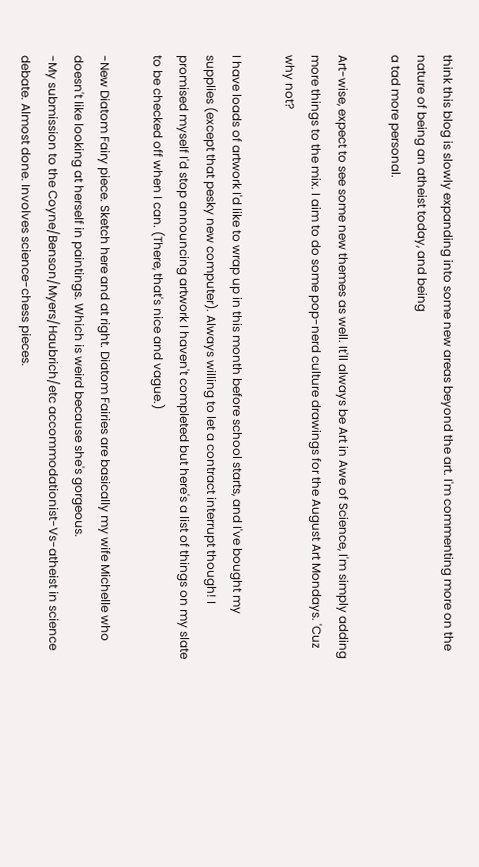think this blog is slowly expanding into some new areas beyond the art. I'm commenting more on the nature of being an atheist today, and being
a tad more personal.

Art-wise, expect to see some new themes as well. It'll always be Art in Awe of Science, I'm simply adding more things to the mix. I aim to do some pop-nerd culture drawings for the August Art Mondays. 'Cuz why not?

I have loads of artwork I'd like to wrap up in this month before school starts, and I've bought my supplies (except that pesky new computer). Always willing to let a contract interrupt though! I promised myself I'd stop announcing artwork I haven't completed but here's a list of things on my slate to be checked off when I can. (There, that's nice and vague.)

-New Diatom Fairy piece. Sketch here and at right. Diatom Fairies are basically my wife Michelle who doesn't like looking at herself in paintings. Which is weird because she's gorgeous.
-My submission to the Coyne/Benson/Myers/Haubrich/etc accommodationist-Vs-atheist in science debate. Almost done. Involves science-chess pieces.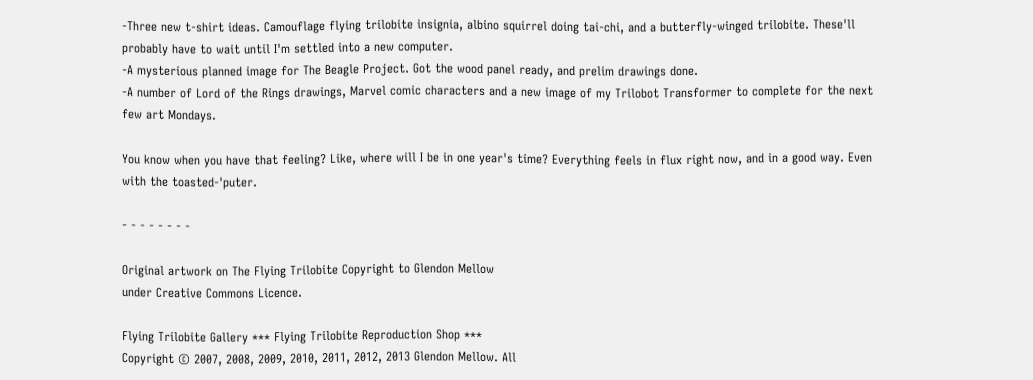-Three new t-shirt ideas. Camouflage flying trilobite insignia, albino squirrel doing tai-chi, and a butterfly-winged trilobite. These'll probably have to wait until I'm settled into a new computer.
-A mysterious planned image for The Beagle Project. Got the wood panel ready, and prelim drawings done.
-A number of Lord of the Rings drawings, Marvel comic characters and a new image of my Trilobot Transformer to complete for the next few art Mondays.

You know when you have that feeling? Like, where will I be in one year's time? Everything feels in flux right now, and in a good way. Even with the toasted-'puter.

- - - - - - - -

Original artwork on The Flying Trilobite Copyright to Glendon Mellow
under Creative Commons Licence.

Flying Trilobite Gallery *** Flying Trilobite Reproduction Shop ***
Copyright © 2007, 2008, 2009, 2010, 2011, 2012, 2013 Glendon Mellow. All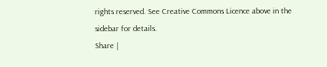rights reserved. See Creative Commons Licence above in the sidebar for details.
Share |